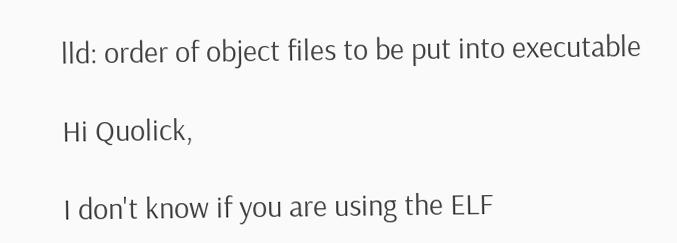lld: order of object files to be put into executable

Hi Quolick,

I don't know if you are using the ELF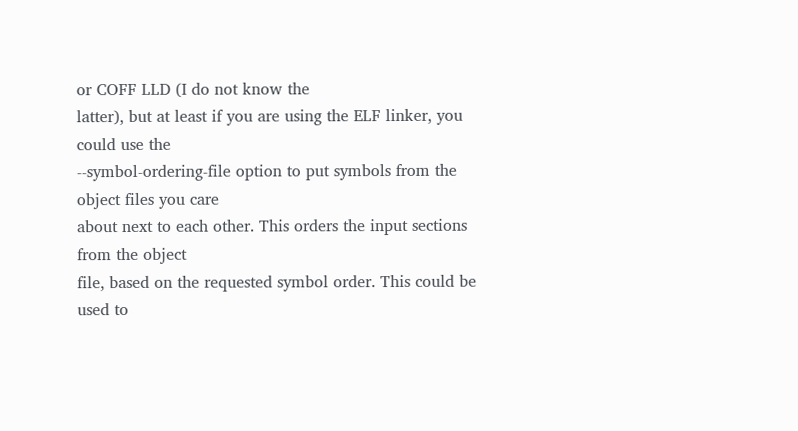or COFF LLD (I do not know the
latter), but at least if you are using the ELF linker, you could use the
--symbol-ordering-file option to put symbols from the object files you care
about next to each other. This orders the input sections from the object
file, based on the requested symbol order. This could be used to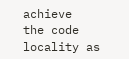achieve
the code locality as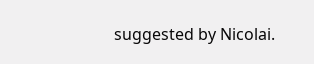suggested by Nicolai.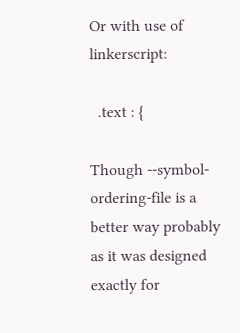Or with use of linkerscript:

  .text : {

Though --symbol-ordering-file is a better way probably as it was designed exactly for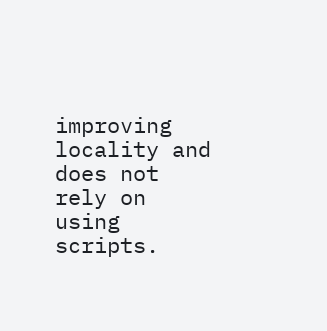improving locality and does not rely on using scripts.